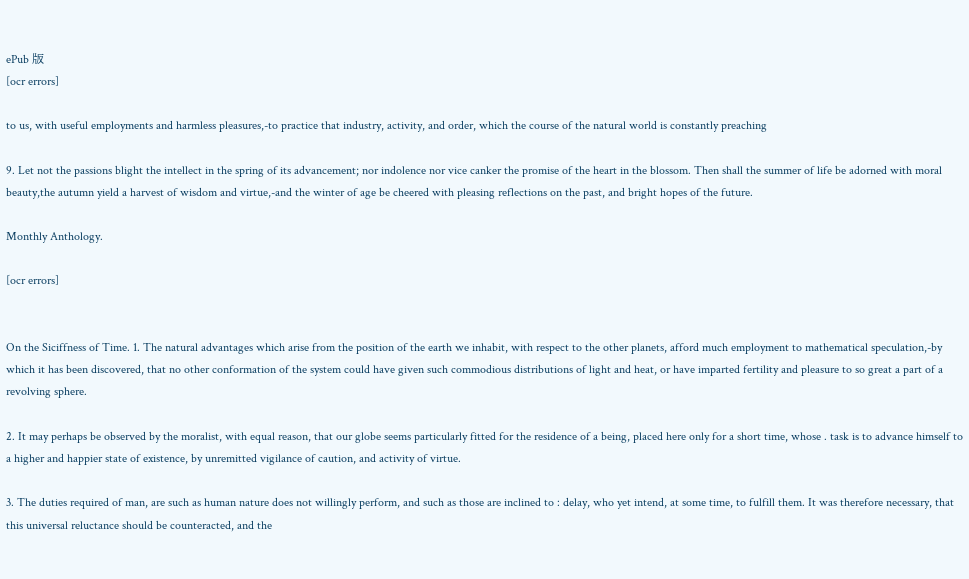ePub 版
[ocr errors]

to us, with useful employments and harmless pleasures,-to practice that industry, activity, and order, which the course of the natural world is constantly preaching

9. Let not the passions blight the intellect in the spring of its advancement; nor indolence nor vice canker the promise of the heart in the blossom. Then shall the summer of life be adorned with moral beauty,the autumn yield a harvest of wisdom and virtue,-and the winter of age be cheered with pleasing reflections on the past, and bright hopes of the future.

Monthly Anthology.

[ocr errors]


On the Siciffness of Time. 1. The natural advantages which arise from the position of the earth we inhabit, with respect to the other planets, afford much employment to mathematical speculation,-by which it has been discovered, that no other conformation of the system could have given such commodious distributions of light and heat, or have imparted fertility and pleasure to so great a part of a revolving sphere.

2. It may perhaps be observed by the moralist, with equal reason, that our globe seems particularly fitted for the residence of a being, placed here only for a short time, whose . task is to advance himself to a higher and happier state of existence, by unremitted vigilance of caution, and activity of virtue.

3. The duties required of man, are such as human nature does not willingly perform, and such as those are inclined to : delay, who yet intend, at some time, to fulfill them. It was therefore necessary, that this universal reluctance should be counteracted, and the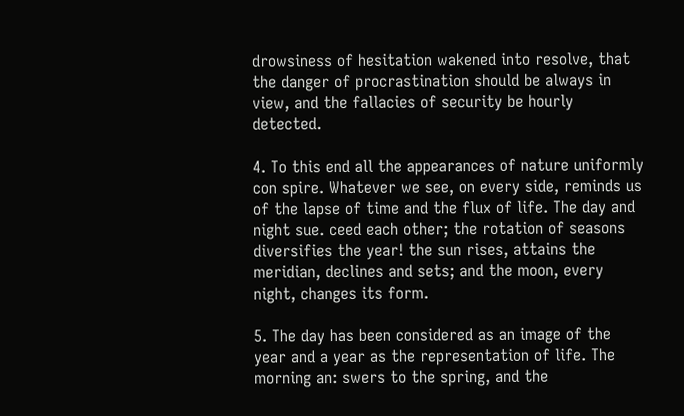drowsiness of hesitation wakened into resolve, that the danger of procrastination should be always in view, and the fallacies of security be hourly detected.

4. To this end all the appearances of nature uniformly con spire. Whatever we see, on every side, reminds us of the lapse of time and the flux of life. The day and night sue. ceed each other; the rotation of seasons diversifies the year! the sun rises, attains the meridian, declines and sets; and the moon, every night, changes its form.

5. The day has been considered as an image of the year and a year as the representation of life. The morning an: swers to the spring, and the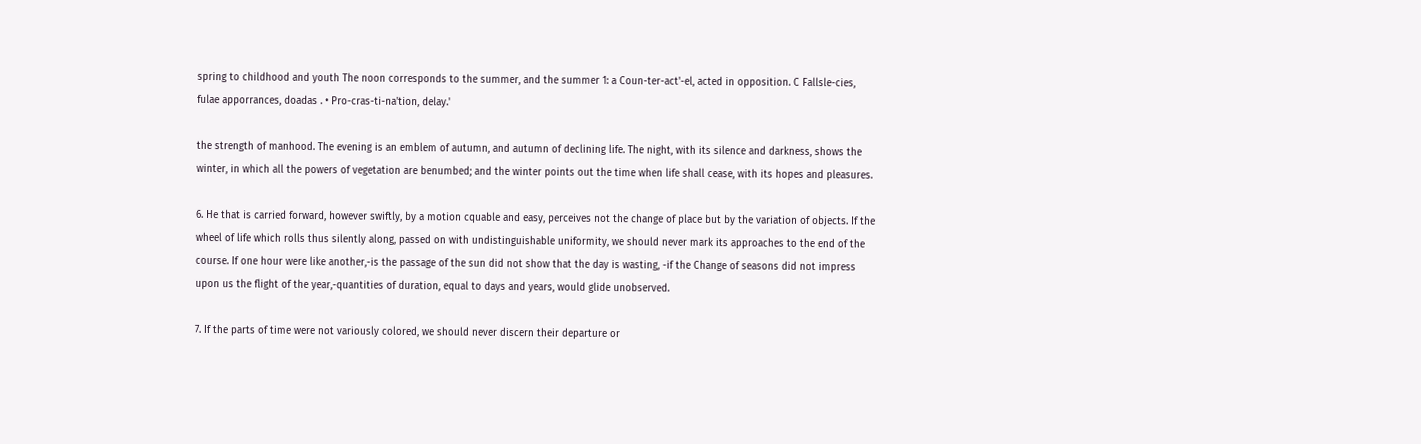spring to childhood and youth The noon corresponds to the summer, and the summer 1: a Coun-ter-act'-el, acted in opposition. C Fallsle-cies, fulae apporrances, doadas . • Pro-cras-ti-na'tion, delay.'

the strength of manhood. The evening is an emblem of autumn, and autumn of declining life. The night, with its silence and darkness, shows the winter, in which all the powers of vegetation are benumbed; and the winter points out the time when life shall cease, with its hopes and pleasures.

6. He that is carried forward, however swiftly, by a motion cquable and easy, perceives not the change of place but by the variation of objects. If the wheel of life which rolls thus silently along, passed on with undistinguishable uniformity, we should never mark its approaches to the end of the course. If one hour were like another,-is the passage of the sun did not show that the day is wasting, -if the Change of seasons did not impress upon us the flight of the year,-quantities of duration, equal to days and years, would glide unobserved.

7. If the parts of time were not variously colored, we should never discern their departure or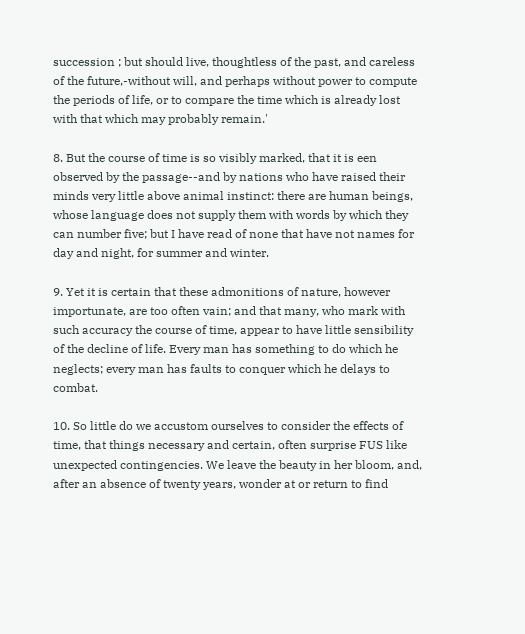succession ; but should live, thoughtless of the past, and careless of the future,-without will, and perhaps without power to compute the periods of life, or to compare the time which is already lost with that which may probably remain.'

8. But the course of time is so visibly marked, that it is een observed by the passage--and by nations who have raised their minds very little above animal instinct: there are human beings, whose language does not supply them with words by which they can number five; but I have read of none that have not names for day and night, for summer and winter.

9. Yet it is certain that these admonitions of nature, however importunate, are too often vain; and that many, who mark with such accuracy the course of time, appear to have little sensibility of the decline of life. Every man has something to do which he neglects; every man has faults to conquer which he delays to combat.

10. So little do we accustom ourselves to consider the effects of time, that things necessary and certain, often surprise FUS like unexpected contingencies. We leave the beauty in her bloom, and, after an absence of twenty years, wonder at or return to find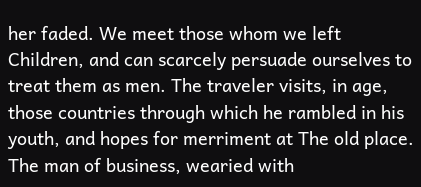her faded. We meet those whom we left Children, and can scarcely persuade ourselves to treat them as men. The traveler visits, in age, those countries through which he rambled in his youth, and hopes for merriment at The old place. The man of business, wearied with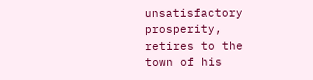unsatisfactory prosperity, retires to the town of his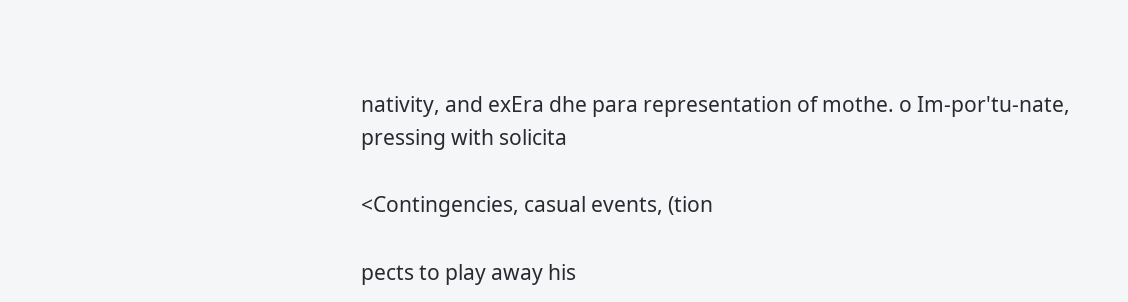nativity, and exEra dhe para representation of mothe. o Im-por'tu-nate, pressing with solicita

<Contingencies, casual events, (tion

pects to play away his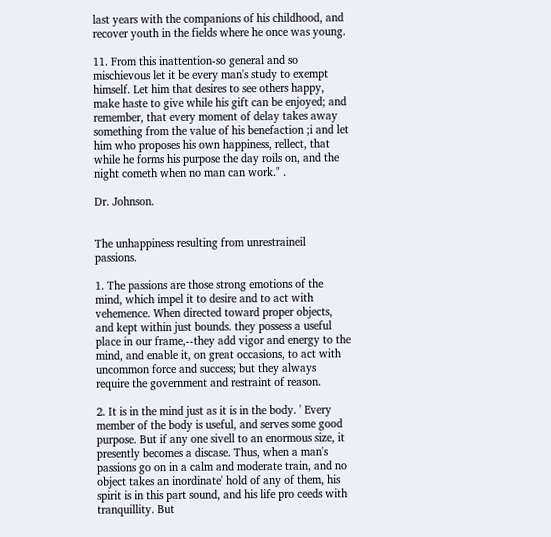last years with the companions of his childhood, and recover youth in the fields where he once was young.

11. From this inattention-so general and so mischievous let it be every man's study to exempt himself. Let him that desires to see others happy, make haste to give while his gift can be enjoyed; and remember, that every moment of delay takes away something from the value of his benefaction ;i and let him who proposes his own happiness, rellect, that while he forms his purpose the day roils on, and the night cometh when no man can work." .

Dr. Johnson.


The unhappiness resulting from unrestraineil passions.

1. The passions are those strong emotions of the mind, which impel it to desire and to act with vehemence. When directed toward proper objects, and kept within just bounds. they possess a useful place in our frame,--they add vigor and energy to the mind, and enable it, on great occasions, to act with uncommon force and success; but they always require the government and restraint of reason.

2. It is in the mind just as it is in the body. ' Every member of the body is useful, and serves some good purpose. But if any one sivell to an enormous size, it presently becomes a discase. Thus, when a man's passions go on in a calm and moderate train, and no object takes an inordinate' hold of any of them, his spirit is in this part sound, and his life pro ceeds with tranquillity. But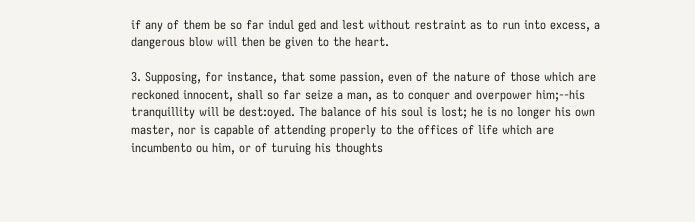if any of them be so far indul ged and lest without restraint as to run into excess, a dangerous blow will then be given to the heart.

3. Supposing, for instance, that some passion, even of the nature of those which are reckoned innocent, shall so far seize a man, as to conquer and overpower him;--his tranquillity will be dest:oyed. The balance of his soul is lost; he is no longer his own master, nor is capable of attending properly to the offices of life which are incumbento ou him, or of turuing his thoughts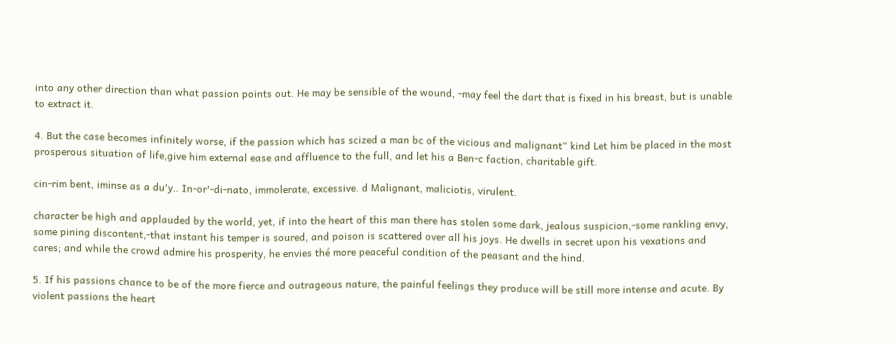into any other direction than what passion points out. He may be sensible of the wound, -may feel the dart that is fixed in his breast, but is unable to extract it.

4. But the case becomes infinitely worse, if the passion which has scized a man bc of the vicious and malignant“ kind Let him be placed in the most prosperous situation of life,give him external ease and affluence to the full, and let his a Ben-c faction, charitable gift.

cin-rim bent, iminse as a du'y.. In-or'-di-nato, immolerate, excessive. d Malignant, maliciotis, virulent.

character be high and applauded by the world, yet, if into the heart of this man there has stolen some dark, jealous suspicion,-some rankling envy, some pining discontent,-that instant his temper is soured, and poison is scattered over all his joys. He dwells in secret upon his vexations and cares; and while the crowd admire his prosperity, he envies thé more peaceful condition of the peasant and the hind.

5. If his passions chance to be of the more fierce and outrageous nature, the painful feelings they produce will be still more intense and acute. By violent passions the heart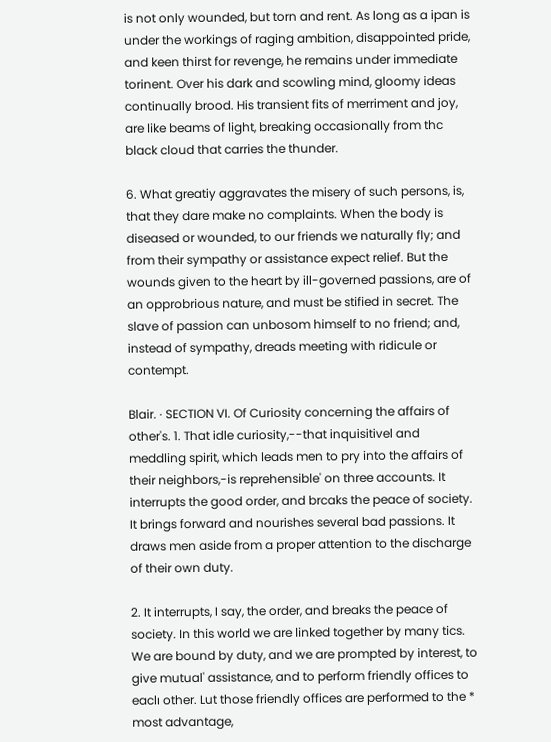is not only wounded, but torn and rent. As long as a ipan is under the workings of raging ambition, disappointed pride, and keen thirst for revenge, he remains under immediate torinent. Over his dark and scowling mind, gloomy ideas continually brood. His transient fits of merriment and joy, are like beams of light, breaking occasionally from thc black cloud that carries the thunder.

6. What greatiy aggravates the misery of such persons, is, that they dare make no complaints. When the body is diseased or wounded, to our friends we naturally fly; and from their sympathy or assistance expect relief. But the wounds given to the heart by ill-governed passions, are of an opprobrious nature, and must be stified in secret. The slave of passion can unbosom himself to no friend; and, instead of sympathy, dreads meeting with ridicule or contempt.

Blair. · SECTION VI. Of Curiosity concerning the affairs of other's. 1. That idle curiosity,--that inquisitivel and meddling spirit, which leads men to pry into the affairs of their neighbors,-is reprehensible' on three accounts. It interrupts the good order, and brcaks the peace of society. It brings forward and nourishes several bad passions. It draws men aside from a proper attention to the discharge of their own duty.

2. It interrupts, I say, the order, and breaks the peace of society. In this world we are linked together by many tics. We are bound by duty, and we are prompted by interest, to give mutual' assistance, and to perform friendly offices to eaclı other. Lut those friendly offices are performed to the * most advantage,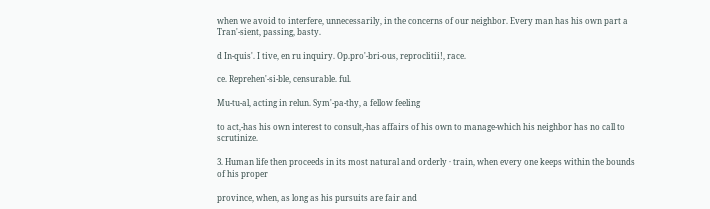when we avoid to interfere, unnecessarily, in the concerns of our neighbor. Every man has his own part a Tran'-sient, passing, basty.

d In-quis'. I tive, en ru inquiry. Op.pro'-bri-ous, reproclitii!, race.

ce. Reprehen'-si-ble, censurable. ful.

Mu-tu-al, acting in relun. Sym'-pa-thy, a fellow feeling

to act,-has his own interest to consult,-has affairs of his own to manage-which his neighbor has no call to scrutinize.

3. Human life then proceeds in its most natural and orderly · train, when every one keeps within the bounds of his proper

province, when, as long as his pursuits are fair and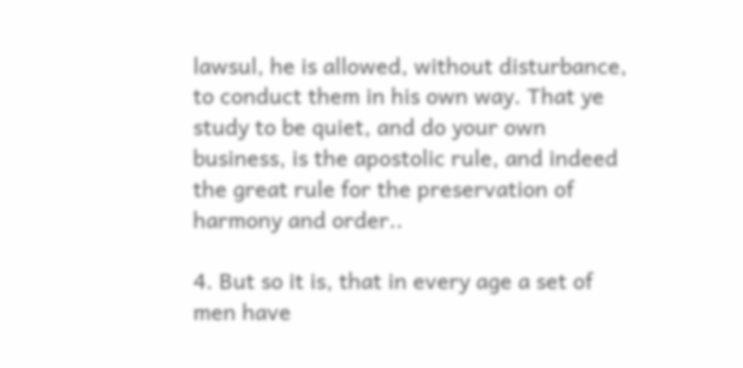lawsul, he is allowed, without disturbance, to conduct them in his own way. That ye study to be quiet, and do your own business, is the apostolic rule, and indeed the great rule for the preservation of harmony and order..

4. But so it is, that in every age a set of men have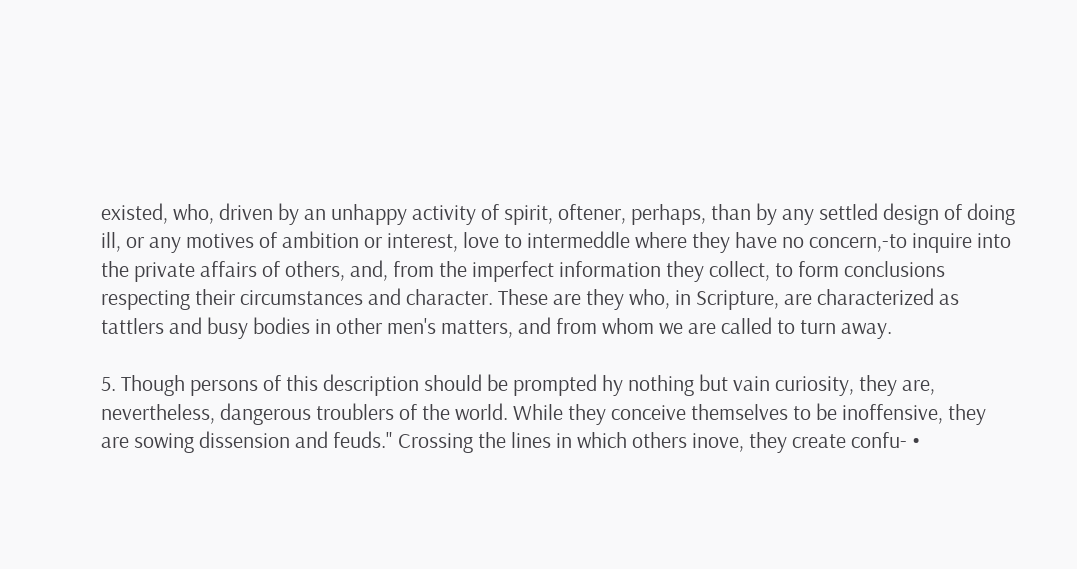existed, who, driven by an unhappy activity of spirit, oftener, perhaps, than by any settled design of doing ill, or any motives of ambition or interest, love to intermeddle where they have no concern,-to inquire into the private affairs of others, and, from the imperfect information they collect, to form conclusions respecting their circumstances and character. These are they who, in Scripture, are characterized as tattlers and busy bodies in other men's matters, and from whom we are called to turn away.

5. Though persons of this description should be prompted hy nothing but vain curiosity, they are, nevertheless, dangerous troublers of the world. While they conceive themselves to be inoffensive, they are sowing dissension and feuds." Crossing the lines in which others inove, they create confu- •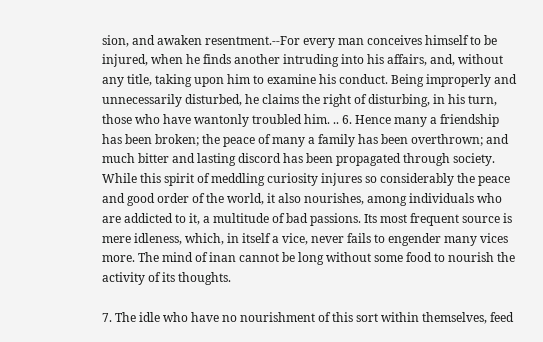sion, and awaken resentment.--For every man conceives himself to be injured, when he finds another intruding into his affairs, and, without any title, taking upon him to examine his conduct. Being improperly and unnecessarily disturbed, he claims the right of disturbing, in his turn, those who have wantonly troubled him. .. 6. Hence many a friendship has been broken; the peace of many a family has been overthrown; and much bitter and lasting discord has been propagated through society. While this spirit of meddling curiosity injures so considerably the peace and good order of the world, it also nourishes, among individuals who are addicted to it, a multitude of bad passions. Its most frequent source is mere idleness, which, in itself a vice, never fails to engender many vices more. The mind of inan cannot be long without some food to nourish the activity of its thoughts.

7. The idle who have no nourishment of this sort within themselves, feed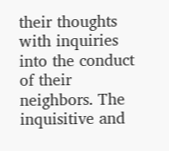their thoughts with inquiries into the conduct of their neighbors. The inquisitive and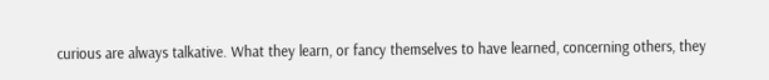curious are always talkative. What they learn, or fancy themselves to have learned, concerning others, they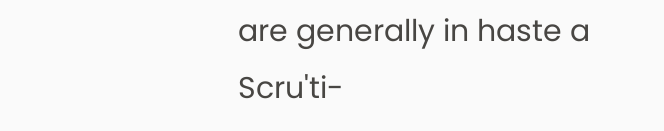are generally in haste a Scru'ti-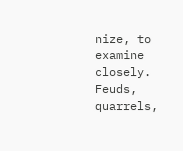nize, to examine closely. Feuds, quarrels,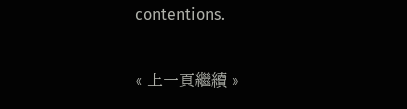contentions.

« 上一頁繼續 »